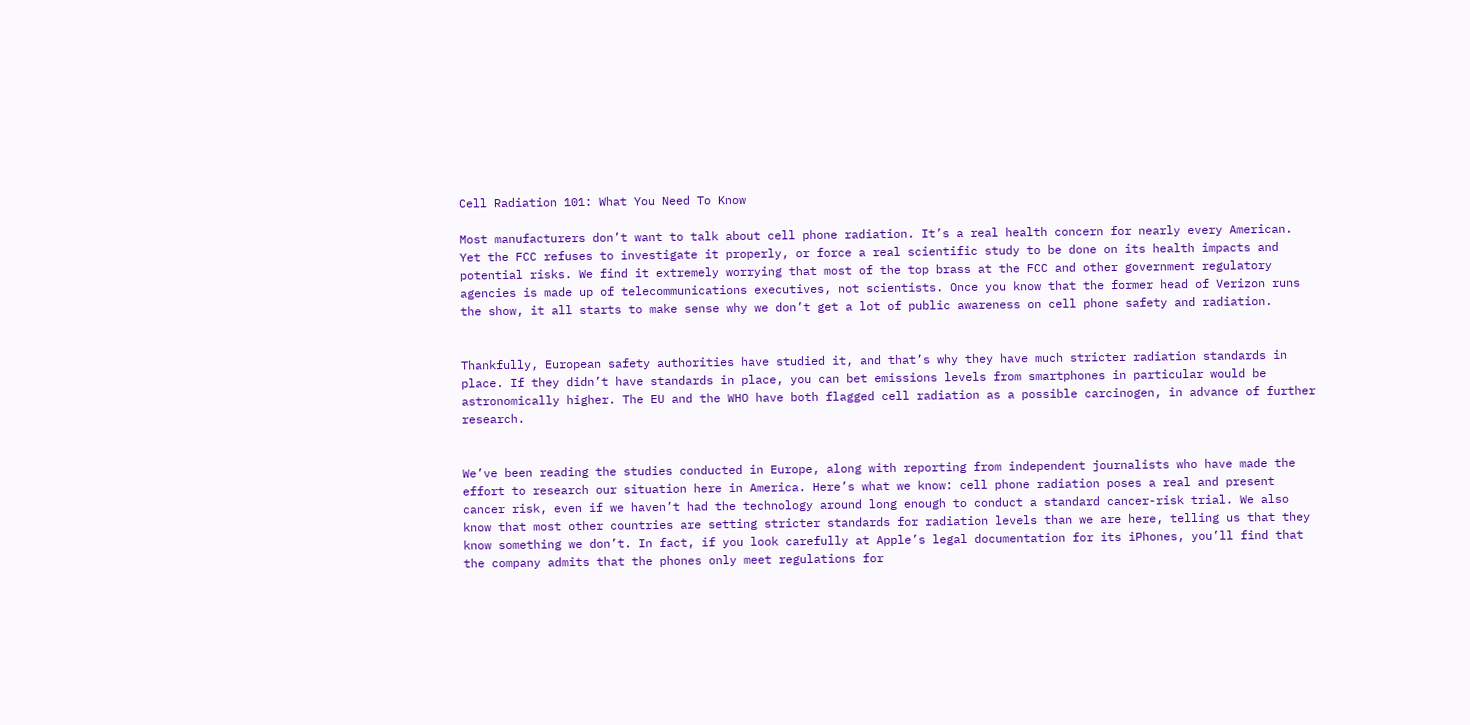Cell Radiation 101: What You Need To Know

Most manufacturers don’t want to talk about cell phone radiation. It’s a real health concern for nearly every American. Yet the FCC refuses to investigate it properly, or force a real scientific study to be done on its health impacts and potential risks. We find it extremely worrying that most of the top brass at the FCC and other government regulatory agencies is made up of telecommunications executives, not scientists. Once you know that the former head of Verizon runs the show, it all starts to make sense why we don’t get a lot of public awareness on cell phone safety and radiation.


Thankfully, European safety authorities have studied it, and that’s why they have much stricter radiation standards in place. If they didn’t have standards in place, you can bet emissions levels from smartphones in particular would be astronomically higher. The EU and the WHO have both flagged cell radiation as a possible carcinogen, in advance of further research.


We’ve been reading the studies conducted in Europe, along with reporting from independent journalists who have made the effort to research our situation here in America. Here’s what we know: cell phone radiation poses a real and present cancer risk, even if we haven’t had the technology around long enough to conduct a standard cancer-risk trial. We also know that most other countries are setting stricter standards for radiation levels than we are here, telling us that they know something we don’t. In fact, if you look carefully at Apple’s legal documentation for its iPhones, you’ll find that the company admits that the phones only meet regulations for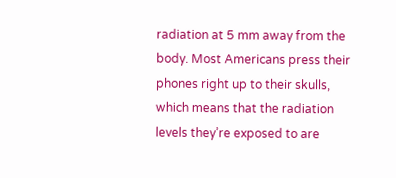radiation at 5 mm away from the body. Most Americans press their phones right up to their skulls, which means that the radiation levels they’re exposed to are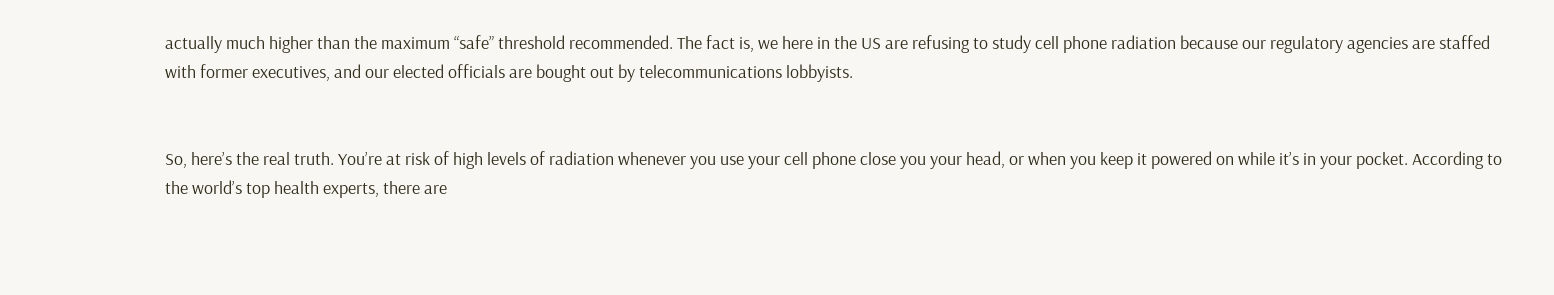actually much higher than the maximum “safe” threshold recommended. The fact is, we here in the US are refusing to study cell phone radiation because our regulatory agencies are staffed with former executives, and our elected officials are bought out by telecommunications lobbyists.


So, here’s the real truth. You’re at risk of high levels of radiation whenever you use your cell phone close you your head, or when you keep it powered on while it’s in your pocket. According to the world’s top health experts, there are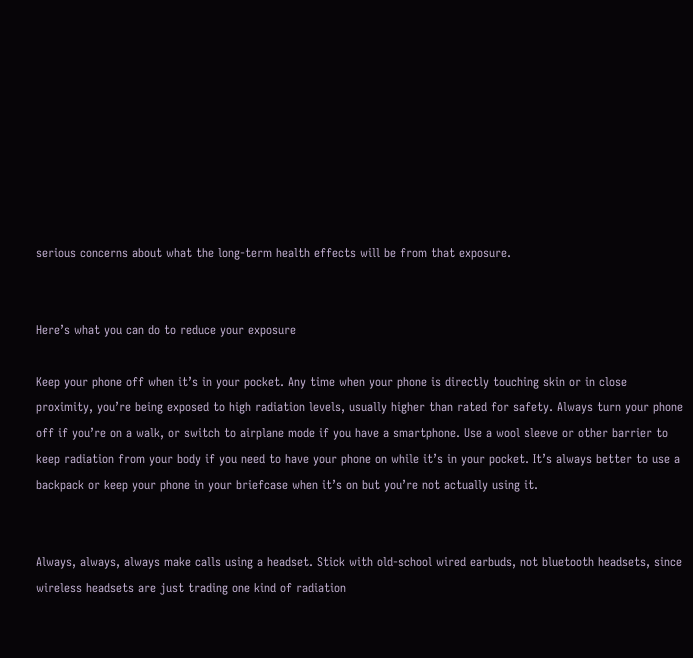serious concerns about what the long-term health effects will be from that exposure.


Here’s what you can do to reduce your exposure

Keep your phone off when it’s in your pocket. Any time when your phone is directly touching skin or in close proximity, you’re being exposed to high radiation levels, usually higher than rated for safety. Always turn your phone off if you’re on a walk, or switch to airplane mode if you have a smartphone. Use a wool sleeve or other barrier to keep radiation from your body if you need to have your phone on while it’s in your pocket. It’s always better to use a backpack or keep your phone in your briefcase when it’s on but you’re not actually using it.


Always, always, always make calls using a headset. Stick with old-school wired earbuds, not bluetooth headsets, since wireless headsets are just trading one kind of radiation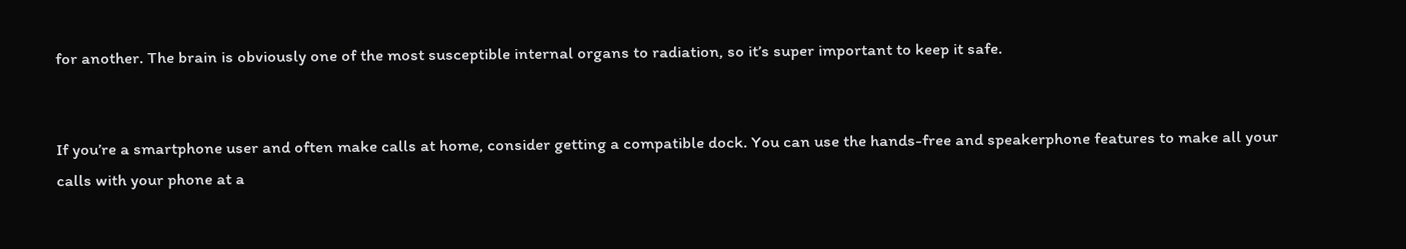for another. The brain is obviously one of the most susceptible internal organs to radiation, so it’s super important to keep it safe.


If you’re a smartphone user and often make calls at home, consider getting a compatible dock. You can use the hands-free and speakerphone features to make all your calls with your phone at a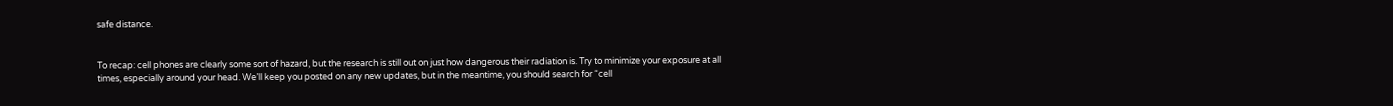safe distance.


To recap: cell phones are clearly some sort of hazard, but the research is still out on just how dangerous their radiation is. Try to minimize your exposure at all times, especially around your head. We’ll keep you posted on any new updates, but in the meantime, you should search for “cell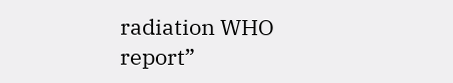radiation WHO report”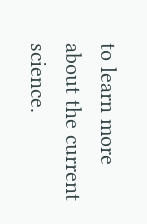to learn more about the current science.